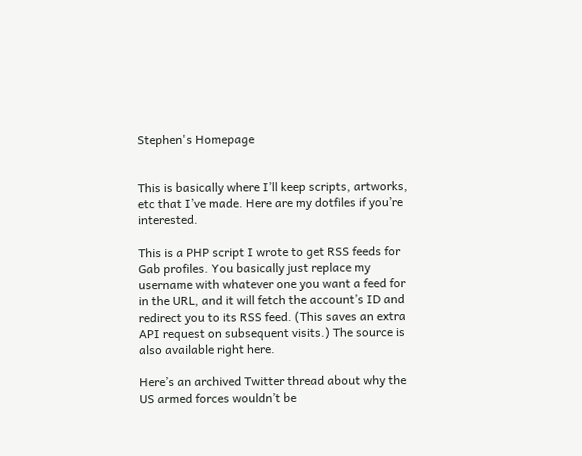Stephen's Homepage


This is basically where I’ll keep scripts, artworks, etc that I’ve made. Here are my dotfiles if you’re interested.

This is a PHP script I wrote to get RSS feeds for Gab profiles. You basically just replace my username with whatever one you want a feed for in the URL, and it will fetch the account’s ID and redirect you to its RSS feed. (This saves an extra API request on subsequent visits.) The source is also available right here.

Here’s an archived Twitter thread about why the US armed forces wouldn’t be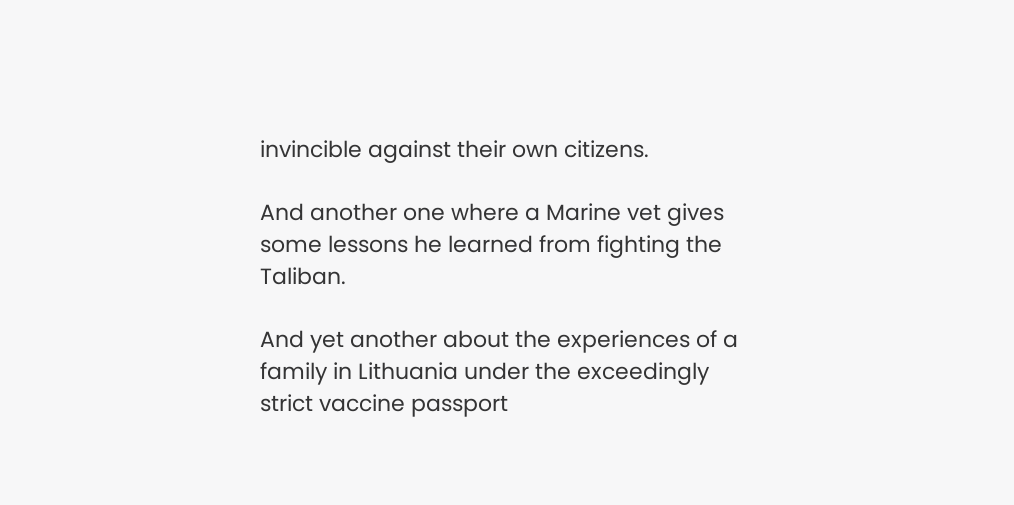invincible against their own citizens.

And another one where a Marine vet gives some lessons he learned from fighting the Taliban.

And yet another about the experiences of a family in Lithuania under the exceedingly strict vaccine passport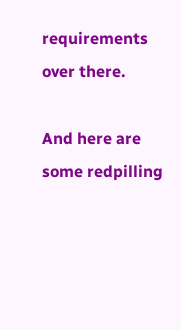requirements over there.

And here are some redpilling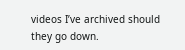videos I’ve archived should they go down.